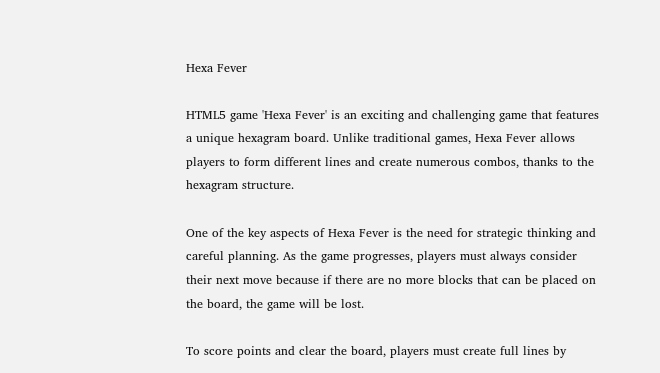Hexa Fever

HTML5 game 'Hexa Fever' is an exciting and challenging game that features a unique hexagram board. Unlike traditional games, Hexa Fever allows players to form different lines and create numerous combos, thanks to the hexagram structure.

One of the key aspects of Hexa Fever is the need for strategic thinking and careful planning. As the game progresses, players must always consider their next move because if there are no more blocks that can be placed on the board, the game will be lost.

To score points and clear the board, players must create full lines by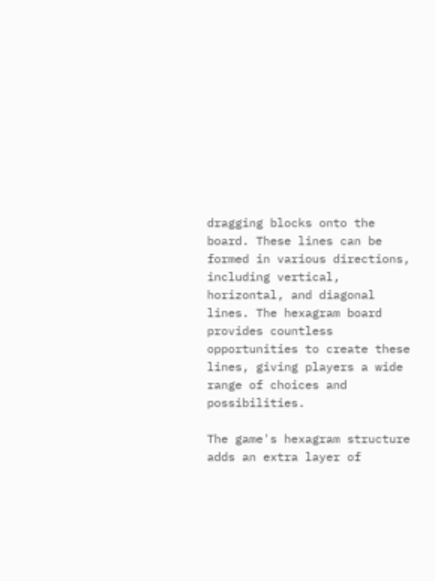dragging blocks onto the board. These lines can be formed in various directions, including vertical, horizontal, and diagonal lines. The hexagram board provides countless opportunities to create these lines, giving players a wide range of choices and possibilities.

The game's hexagram structure adds an extra layer of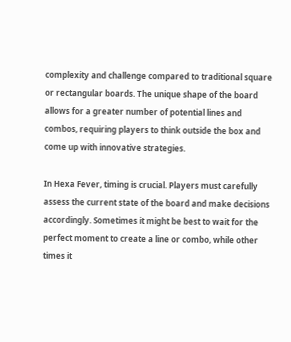complexity and challenge compared to traditional square or rectangular boards. The unique shape of the board allows for a greater number of potential lines and combos, requiring players to think outside the box and come up with innovative strategies.

In Hexa Fever, timing is crucial. Players must carefully assess the current state of the board and make decisions accordingly. Sometimes it might be best to wait for the perfect moment to create a line or combo, while other times it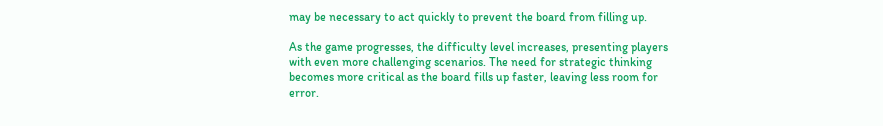may be necessary to act quickly to prevent the board from filling up.

As the game progresses, the difficulty level increases, presenting players with even more challenging scenarios. The need for strategic thinking becomes more critical as the board fills up faster, leaving less room for error.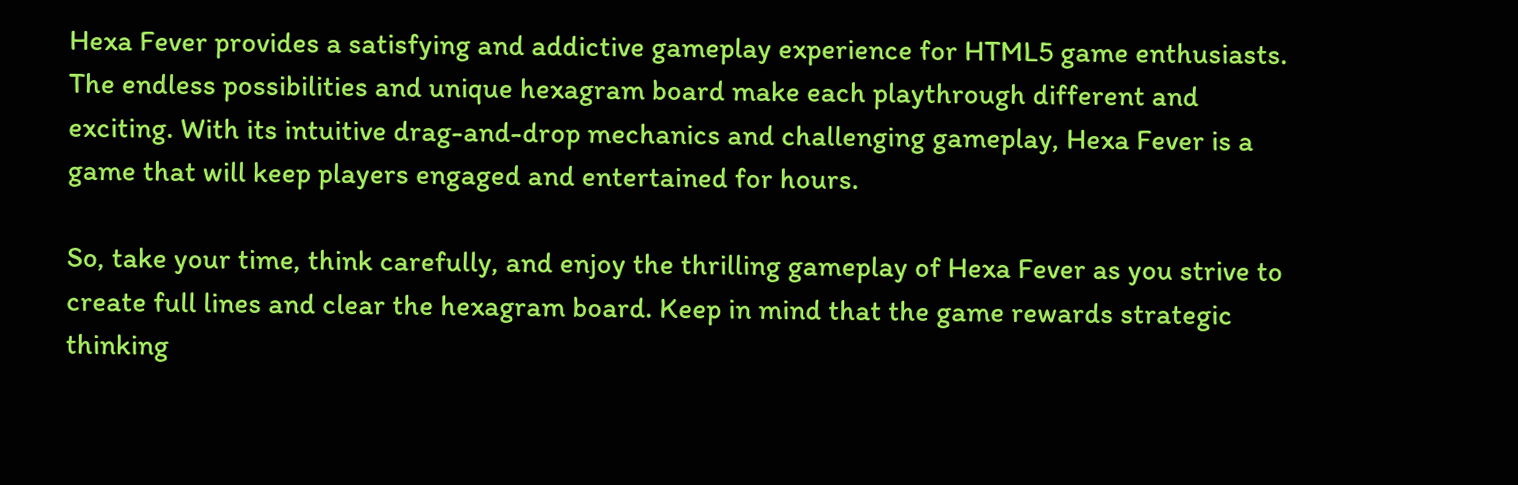Hexa Fever provides a satisfying and addictive gameplay experience for HTML5 game enthusiasts. The endless possibilities and unique hexagram board make each playthrough different and exciting. With its intuitive drag-and-drop mechanics and challenging gameplay, Hexa Fever is a game that will keep players engaged and entertained for hours.

So, take your time, think carefully, and enjoy the thrilling gameplay of Hexa Fever as you strive to create full lines and clear the hexagram board. Keep in mind that the game rewards strategic thinking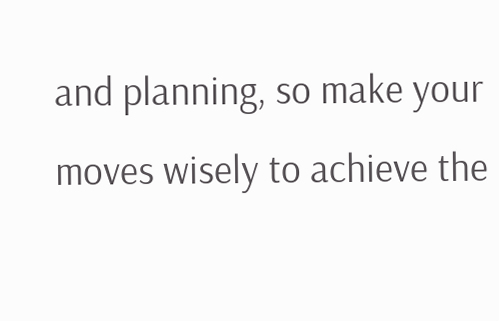and planning, so make your moves wisely to achieve the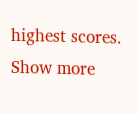highest scores.
Show more